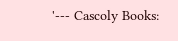'--- Cascoly Books: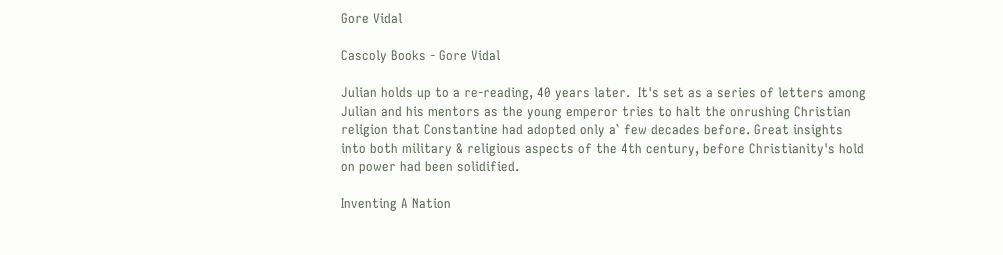Gore Vidal

Cascoly Books - Gore Vidal

Julian holds up to a re-reading, 40 years later.  It's set as a series of letters among Julian and his mentors as the young emperor tries to halt the onrushing Christian religion that Constantine had adopted only a` few decades before. Great insights into both military & religious aspects of the 4th century, before Christianity's hold on power had been solidified.

Inventing A Nation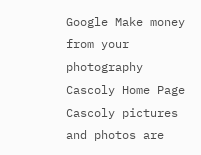Google Make money from your photography
Cascoly Home Page
Cascoly pictures and photos are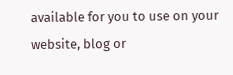available for you to use on your website, blog or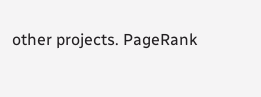other projects. PageRank